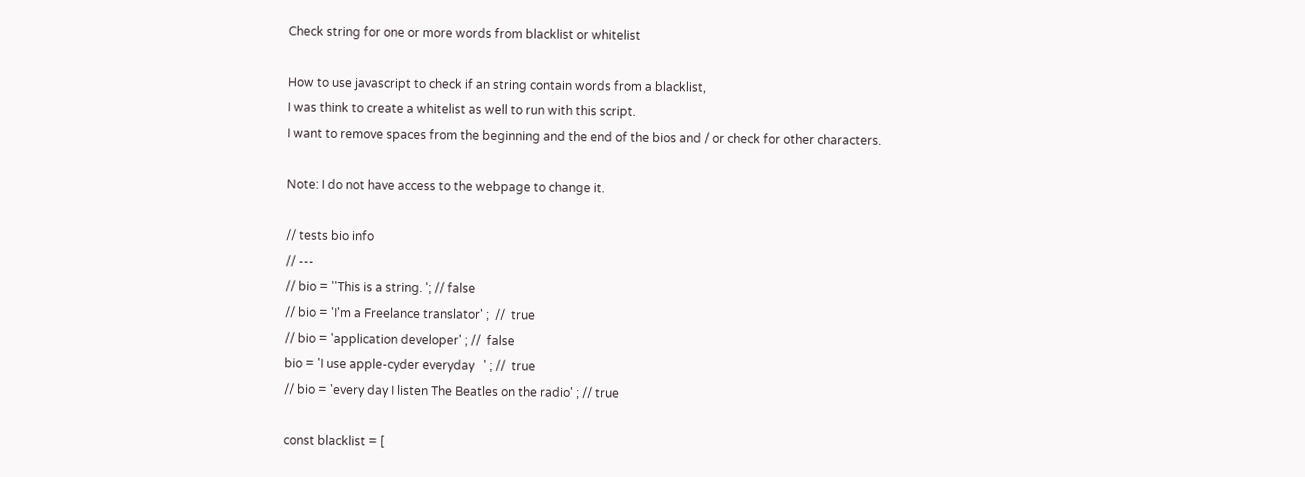Check string for one or more words from blacklist or whitelist

How to use javascript to check if an string contain words from a blacklist,
I was think to create a whitelist as well to run with this script.
I want to remove spaces from the beginning and the end of the bios and / or check for other characters.

Note: I do not have access to the webpage to change it.

// tests bio info
// ---
// bio = ''This is a string. '; // false
// bio = 'I'm a Freelance translator' ;  //  true
// bio = 'application developer' ; //  false
bio = 'I use apple-cyder everyday   ' ; //  true
// bio = 'every day I listen The Beatles on the radio' ; // true

const blacklist = [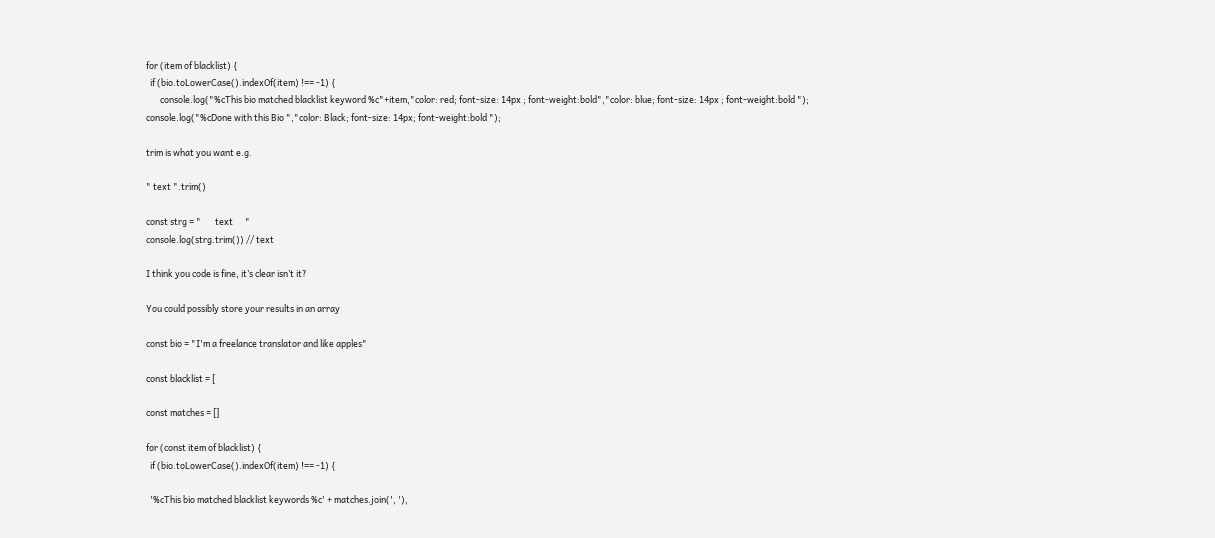for (item of blacklist) {
  if (bio.toLowerCase().indexOf(item) !== -1) {
       console.log("%cThis bio matched blacklist keyword %c"+item,"color: red; font-size: 14px ; font-weight:bold","color: blue; font-size: 14px ; font-weight:bold ");
console.log("%cDone with this Bio ","color: Black; font-size: 14px; font-weight:bold ");

trim is what you want e.g.

" text ".trim()

const strg = "       text      "
console.log(strg.trim()) // text

I think you code is fine, it’s clear isn’t it?

You could possibly store your results in an array

const bio = "I'm a freelance translator and like apples"

const blacklist = [

const matches = []

for (const item of blacklist) {
  if (bio.toLowerCase().indexOf(item) !== -1) {

  '%cThis bio matched blacklist keywords %c' + matches.join(', '),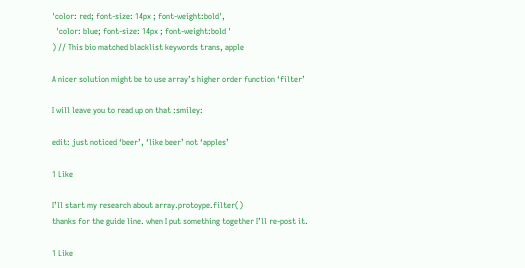'color: red; font-size: 14px ; font-weight:bold',
  'color: blue; font-size: 14px ; font-weight:bold '
) // This bio matched blacklist keywords trans, apple

A nicer solution might be to use array’s higher order function ‘filter’

I will leave you to read up on that :smiley:

edit: just noticed ‘beer’, ‘like beer’ not ‘apples’

1 Like

I’ll start my research about array.protoype.filter()
thanks for the guide line. when I put something together I’ll re-post it.

1 Like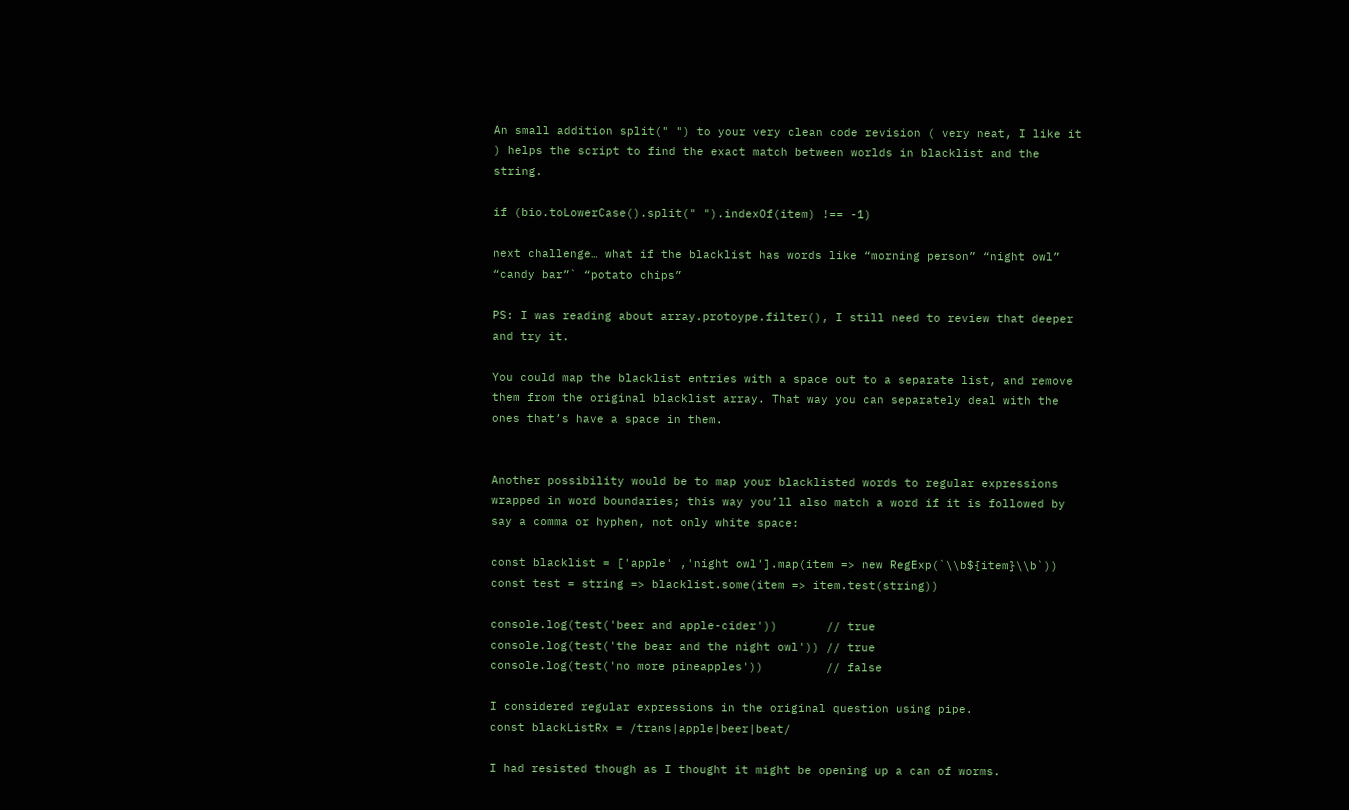An small addition split(" ") to your very clean code revision ( very neat, I like it ) helps the script to find the exact match between worlds in blacklist and the string.

if (bio.toLowerCase().split(" ").indexOf(item) !== -1)

next challenge… what if the blacklist has words like “morning person” “night owl” “candy bar”` “potato chips”

PS: I was reading about array.protoype.filter(), I still need to review that deeper and try it.

You could map the blacklist entries with a space out to a separate list, and remove them from the original blacklist array. That way you can separately deal with the ones that’s have a space in them.


Another possibility would be to map your blacklisted words to regular expressions wrapped in word boundaries; this way you’ll also match a word if it is followed by say a comma or hyphen, not only white space:

const blacklist = ['apple' ,'night owl'].map(item => new RegExp(`\\b${item}\\b`))
const test = string => blacklist.some(item => item.test(string))

console.log(test('beer and apple-cider'))       // true
console.log(test('the bear and the night owl')) // true
console.log(test('no more pineapples'))         // false

I considered regular expressions in the original question using pipe.
const blackListRx = /trans|apple|beer|beat/

I had resisted though as I thought it might be opening up a can of worms.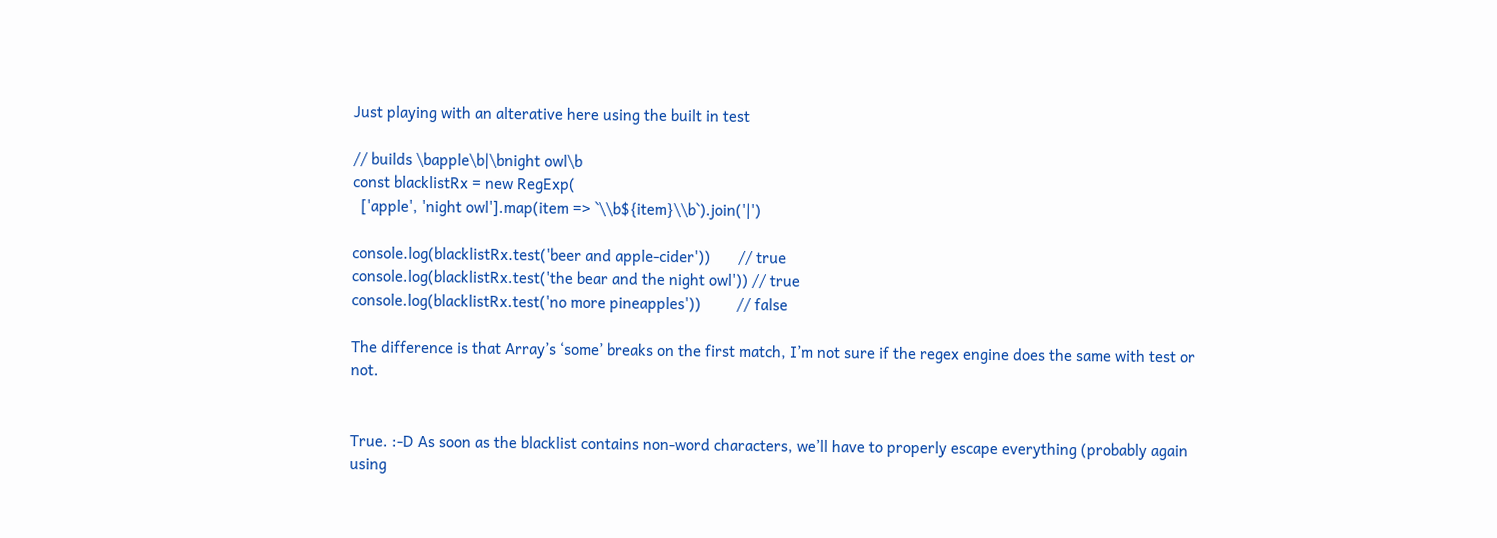Just playing with an alterative here using the built in test

// builds \bapple\b|\bnight owl\b
const blacklistRx = new RegExp(
  ['apple', 'night owl'].map(item => `\\b${item}\\b`).join('|')

console.log(blacklistRx.test('beer and apple-cider'))       // true
console.log(blacklistRx.test('the bear and the night owl')) // true
console.log(blacklistRx.test('no more pineapples'))         // false

The difference is that Array’s ‘some’ breaks on the first match, I’m not sure if the regex engine does the same with test or not.


True. :-D As soon as the blacklist contains non-word characters, we’ll have to properly escape everything (probably again using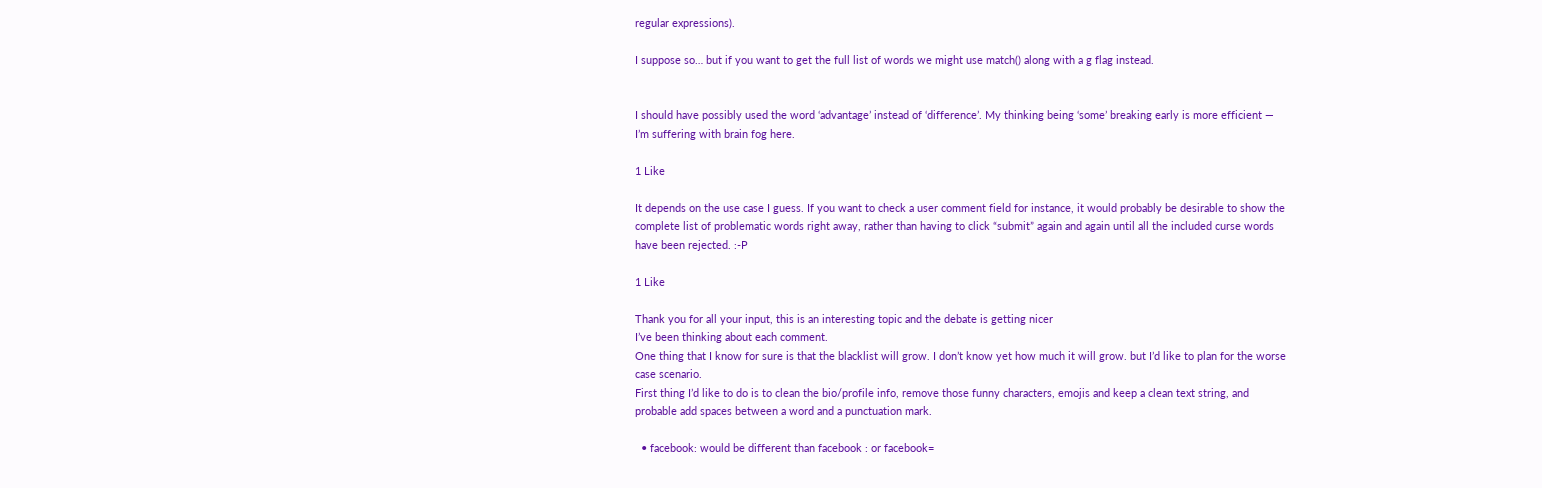regular expressions).

I suppose so… but if you want to get the full list of words we might use match() along with a g flag instead.


I should have possibly used the word ‘advantage’ instead of ‘difference’. My thinking being ‘some’ breaking early is more efficient — I’m suffering with brain fog here.

1 Like

It depends on the use case I guess. If you want to check a user comment field for instance, it would probably be desirable to show the complete list of problematic words right away, rather than having to click “submit” again and again until all the included curse words have been rejected. :-P

1 Like

Thank you for all your input, this is an interesting topic and the debate is getting nicer
I’ve been thinking about each comment.
One thing that I know for sure is that the blacklist will grow. I don’t know yet how much it will grow. but I’d like to plan for the worse case scenario.
First thing I’d like to do is to clean the bio/profile info, remove those funny characters, emojis and keep a clean text string, and probable add spaces between a word and a punctuation mark.

  • facebook: would be different than facebook : or facebook=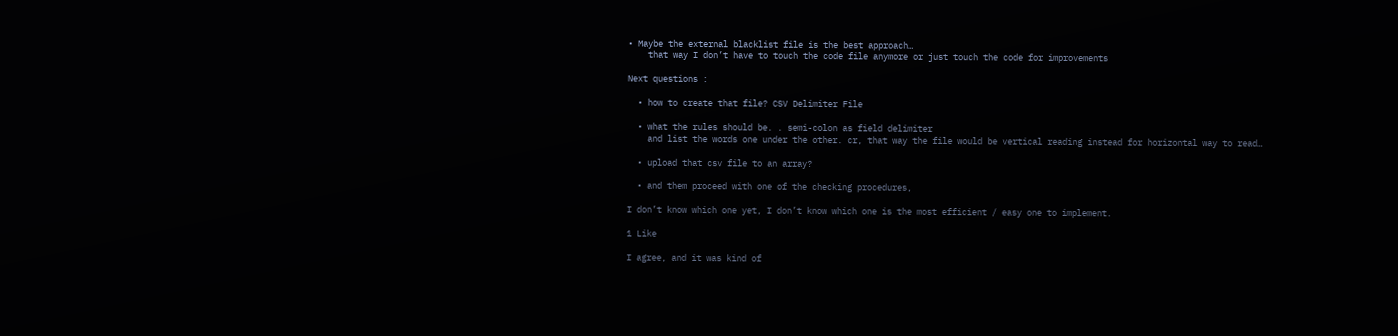• Maybe the external blacklist file is the best approach…
    that way I don’t have to touch the code file anymore or just touch the code for improvements

Next questions :

  • how to create that file? CSV Delimiter File

  • what the rules should be. . semi-colon as field delimiter
    and list the words one under the other. cr, that way the file would be vertical reading instead for horizontal way to read…

  • upload that csv file to an array?

  • and them proceed with one of the checking procedures,

I don’t know which one yet, I don’t know which one is the most efficient / easy one to implement.

1 Like

I agree, and it was kind of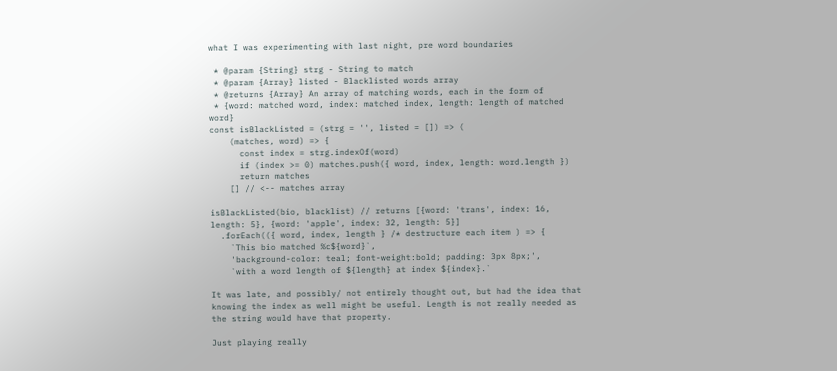what I was experimenting with last night, pre word boundaries

 * @param {String} strg - String to match
 * @param {Array} listed - Blacklisted words array
 * @returns {Array} An array of matching words, each in the form of
 * {word: matched word, index: matched index, length: length of matched word}
const isBlackListed = (strg = '', listed = []) => (
    (matches, word) => {
      const index = strg.indexOf(word)
      if (index >= 0) matches.push({ word, index, length: word.length })
      return matches
    [] // <-- matches array

isBlackListed(bio, blacklist) // returns [{word: 'trans', index: 16, length: 5}, {word: 'apple', index: 32, length: 5}]
  .forEach(({ word, index, length } /* destructure each item ) => {
    `This bio matched %c${word}`,
    'background-color: teal; font-weight:bold; padding: 3px 8px;',
    `with a word length of ${length} at index ${index}.`

It was late, and possibly/ not entirely thought out, but had the idea that knowing the index as well might be useful. Length is not really needed as the string would have that property.

Just playing really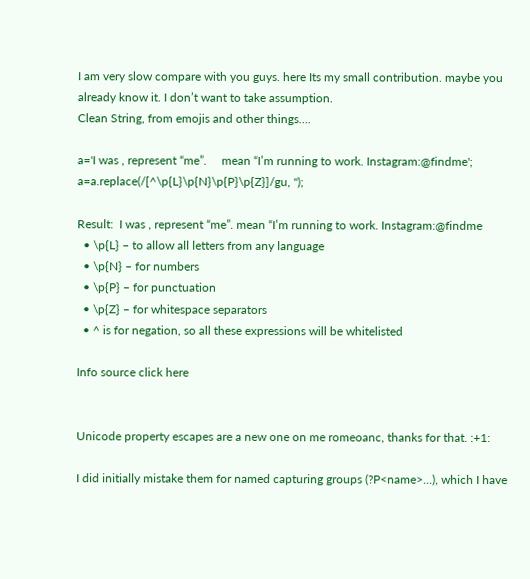I am very slow compare with you guys. here Its my small contribution. maybe you already know it. I don’t want to take assumption.
Clean String, from emojis and other things….

a='I was , represent “me”.     mean “I’m running to work. Instagram:@findme';
a=a.replace(/[^\p{L}\p{N}\p{P}\p{Z}]/gu, '');

Result:  I was , represent “me”. mean “I’m running to work. Instagram:@findme
  • \p{L} – to allow all letters from any language
  • \p{N} – for numbers
  • \p{P} – for punctuation
  • \p{Z} – for whitespace separators
  • ^ is for negation, so all these expressions will be whitelisted

Info source click here


Unicode property escapes are a new one on me romeoanc, thanks for that. :+1:

I did initially mistake them for named capturing groups (?P<name>...), which I have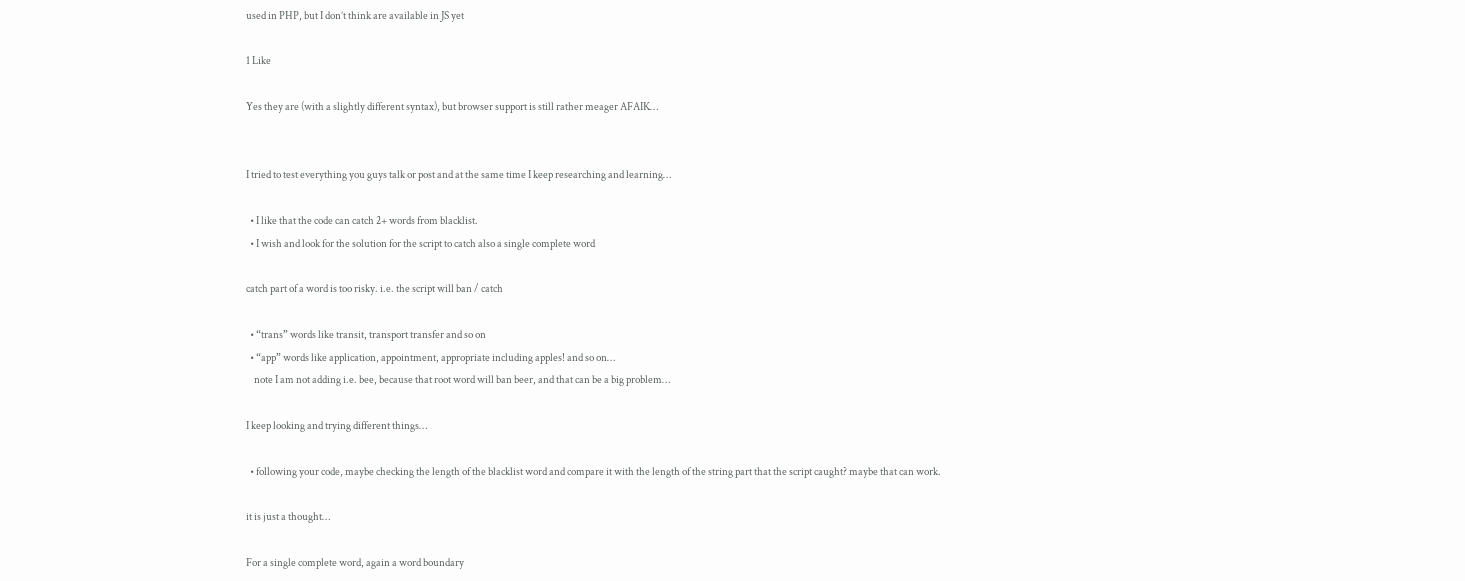used in PHP, but I don’t think are available in JS yet

1 Like

Yes they are (with a slightly different syntax), but browser support is still rather meager AFAIK…


I tried to test everything you guys talk or post and at the same time I keep researching and learning…

  • I like that the code can catch 2+ words from blacklist.
  • I wish and look for the solution for the script to catch also a single complete word

catch part of a word is too risky. i.e. the script will ban / catch

  • “trans” words like transit, transport transfer and so on
  • “app” words like application, appointment, appropriate including apples! and so on…
    note I am not adding i.e. bee, because that root word will ban beer, and that can be a big problem…

I keep looking and trying different things…

  • following your code, maybe checking the length of the blacklist word and compare it with the length of the string part that the script caught? maybe that can work.

it is just a thought…

For a single complete word, again a word boundary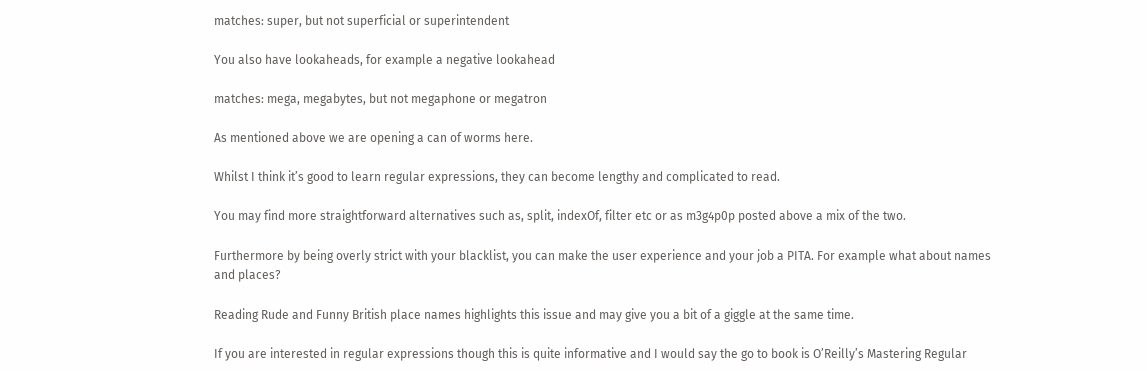matches: super, but not superficial or superintendent

You also have lookaheads, for example a negative lookahead

matches: mega, megabytes, but not megaphone or megatron

As mentioned above we are opening a can of worms here.

Whilst I think it’s good to learn regular expressions, they can become lengthy and complicated to read.

You may find more straightforward alternatives such as, split, indexOf, filter etc or as m3g4p0p posted above a mix of the two.

Furthermore by being overly strict with your blacklist, you can make the user experience and your job a PITA. For example what about names and places?

Reading Rude and Funny British place names highlights this issue and may give you a bit of a giggle at the same time.

If you are interested in regular expressions though this is quite informative and I would say the go to book is O’Reilly’s Mastering Regular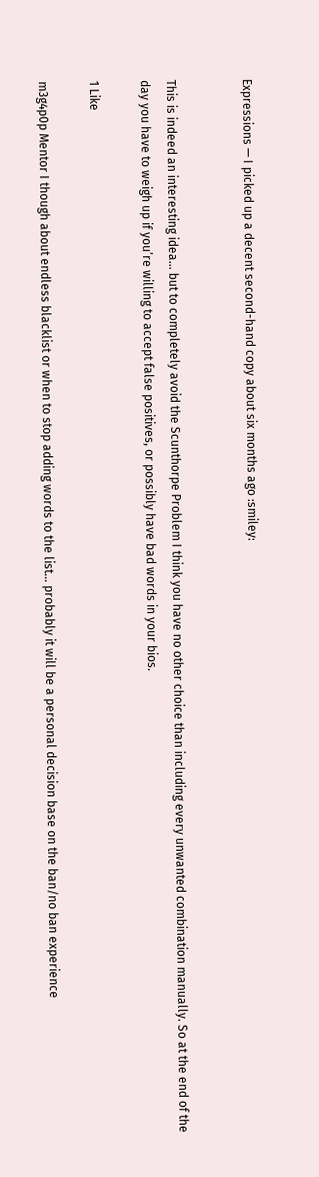Expressions — I picked up a decent second-hand copy about six months ago :smiley:


This is indeed an interesting idea… but to completely avoid the Scunthorpe Problem I think you have no other choice than including every unwanted combination manually. So at the end of the day you have to weigh up if you’re willing to accept false positives, or possibly have bad words in your bios.

1 Like

m3g4p0p Mentor I though about endless blacklist or when to stop adding words to the list… probably it will be a personal decision base on the ban/no ban experience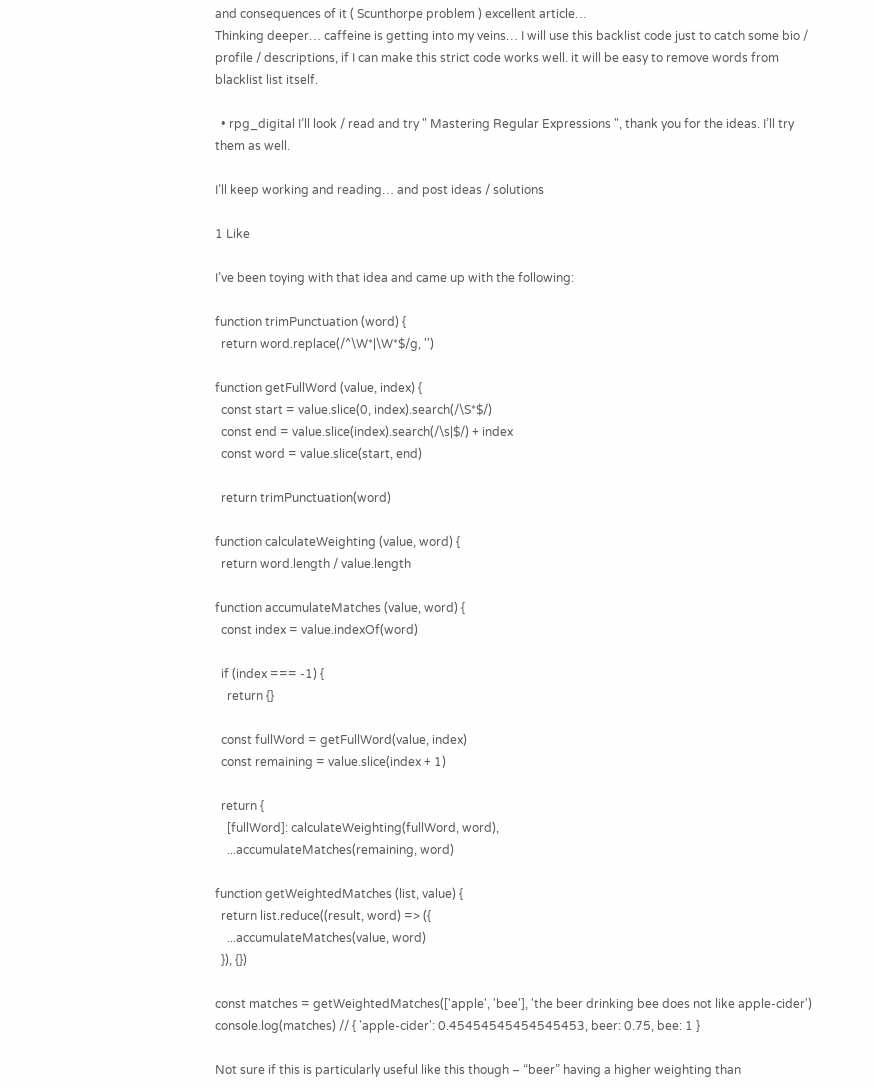and consequences of it ( Scunthorpe problem ) excellent article…
Thinking deeper… caffeine is getting into my veins… I will use this backlist code just to catch some bio / profile / descriptions, if I can make this strict code works well. it will be easy to remove words from blacklist list itself.

  • rpg_digital I’ll look / read and try " Mastering Regular Expressions ", thank you for the ideas. I’ll try them as well.

I’ll keep working and reading… and post ideas / solutions

1 Like

I’ve been toying with that idea and came up with the following:

function trimPunctuation (word) {
  return word.replace(/^\W*|\W*$/g, '')

function getFullWord (value, index) {
  const start = value.slice(0, index).search(/\S*$/)
  const end = value.slice(index).search(/\s|$/) + index
  const word = value.slice(start, end)

  return trimPunctuation(word)

function calculateWeighting (value, word) {
  return word.length / value.length

function accumulateMatches (value, word) {
  const index = value.indexOf(word)

  if (index === -1) {
    return {}

  const fullWord = getFullWord(value, index)
  const remaining = value.slice(index + 1)

  return {
    [fullWord]: calculateWeighting(fullWord, word),
    ...accumulateMatches(remaining, word)

function getWeightedMatches (list, value) {
  return list.reduce((result, word) => ({
    ...accumulateMatches(value, word)
  }), {})

const matches = getWeightedMatches(['apple', 'bee'], 'the beer drinking bee does not like apple-cider')
console.log(matches) // { 'apple-cider': 0.45454545454545453, beer: 0.75, bee: 1 }

Not sure if this is particularly useful like this though – “beer” having a higher weighting than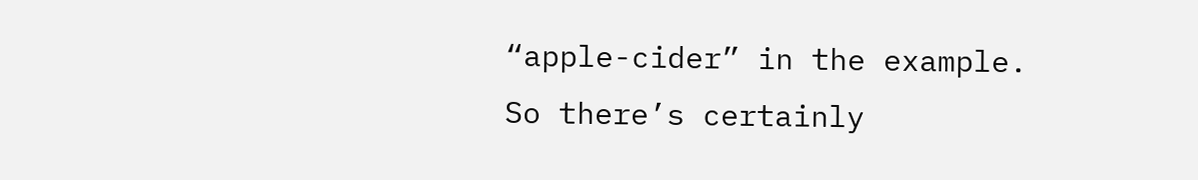“apple-cider” in the example. So there’s certainly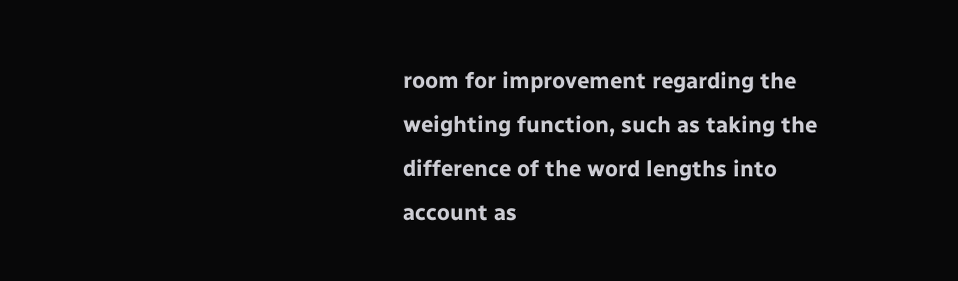room for improvement regarding the weighting function, such as taking the difference of the word lengths into account as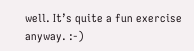well. It’s quite a fun exercise anyway. :-)